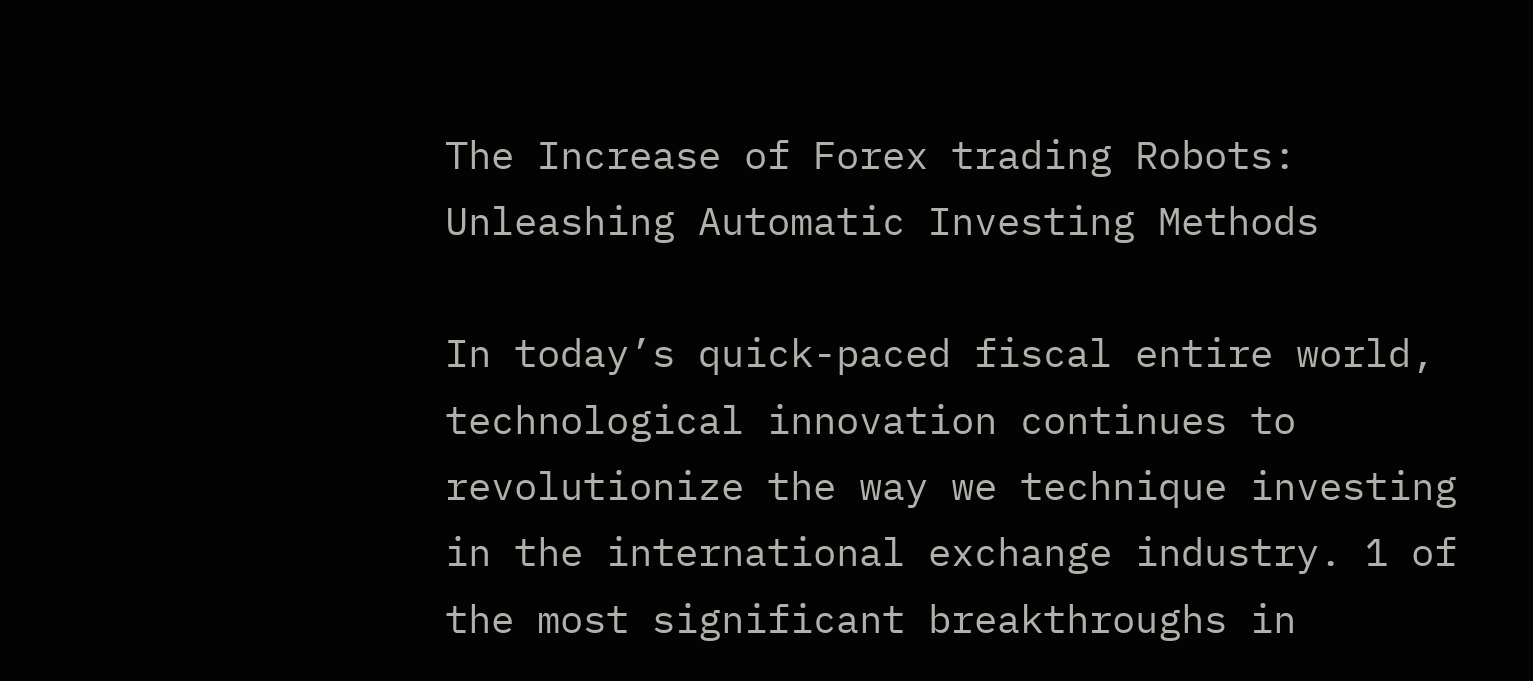The Increase of Forex trading Robots: Unleashing Automatic Investing Methods

In today’s quick-paced fiscal entire world, technological innovation continues to revolutionize the way we technique investing in the international exchange industry. 1 of the most significant breakthroughs in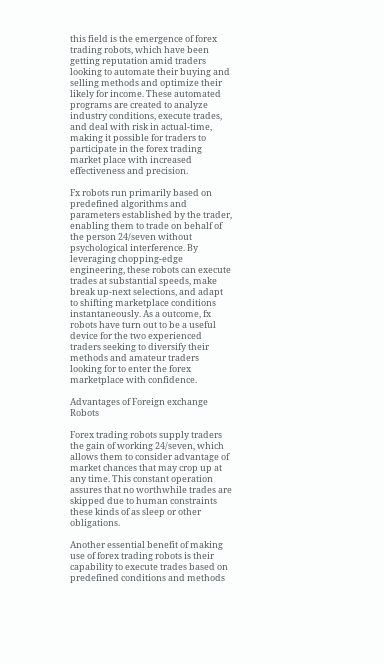this field is the emergence of forex trading robots, which have been getting reputation amid traders looking to automate their buying and selling methods and optimize their likely for income. These automated programs are created to analyze industry conditions, execute trades, and deal with risk in actual-time, making it possible for traders to participate in the forex trading market place with increased effectiveness and precision.

Fx robots run primarily based on predefined algorithms and parameters established by the trader, enabling them to trade on behalf of the person 24/seven without psychological interference. By leveraging chopping-edge engineering, these robots can execute trades at substantial speeds, make break up-next selections, and adapt to shifting marketplace conditions instantaneously. As a outcome, fx robots have turn out to be a useful device for the two experienced traders seeking to diversify their methods and amateur traders looking for to enter the forex marketplace with confidence.

Advantages of Foreign exchange Robots

Forex trading robots supply traders the gain of working 24/seven, which allows them to consider advantage of market chances that may crop up at any time. This constant operation assures that no worthwhile trades are skipped due to human constraints these kinds of as sleep or other obligations.

Another essential benefit of making use of forex trading robots is their capability to execute trades based on predefined conditions and methods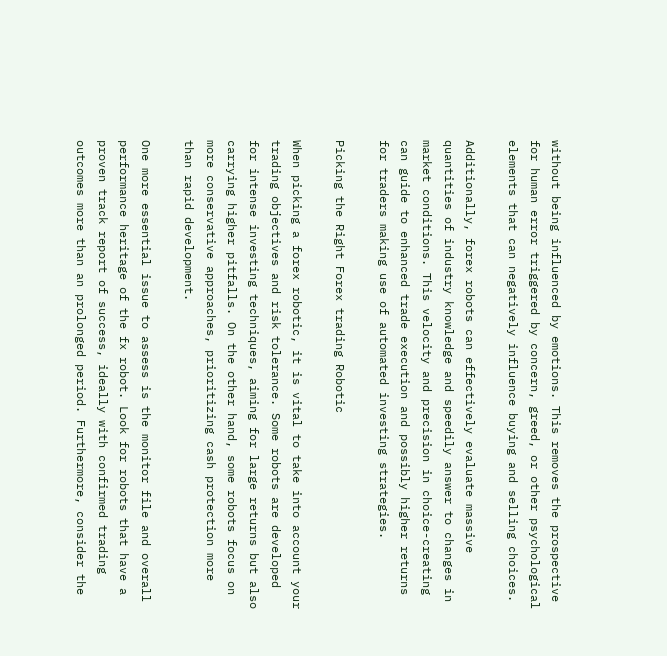without being influenced by emotions. This removes the prospective for human error triggered by concern, greed, or other psychological elements that can negatively influence buying and selling choices.

Additionally, forex robots can effectively evaluate massive quantities of industry knowledge and speedily answer to changes in market conditions. This velocity and precision in choice-creating can guide to enhanced trade execution and possibly higher returns for traders making use of automated investing strategies.

Picking the Right Forex trading Robotic

When picking a forex robotic, it is vital to take into account your trading objectives and risk tolerance. Some robots are developed for intense investing techniques, aiming for large returns but also carrying higher pitfalls. On the other hand, some robots focus on more conservative approaches, prioritizing cash protection more than rapid development.

One more essential issue to assess is the monitor file and overall performance heritage of the fx robot. Look for robots that have a proven track report of success, ideally with confirmed trading outcomes more than an prolonged period. Furthermore, consider the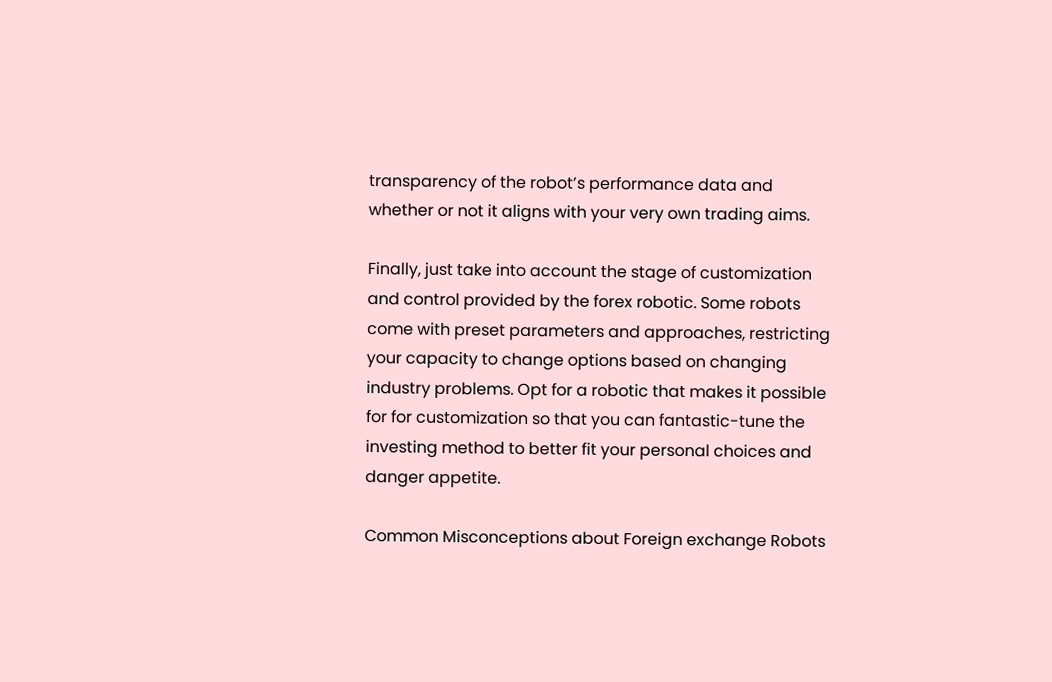transparency of the robot’s performance data and whether or not it aligns with your very own trading aims.

Finally, just take into account the stage of customization and control provided by the forex robotic. Some robots come with preset parameters and approaches, restricting your capacity to change options based on changing industry problems. Opt for a robotic that makes it possible for for customization so that you can fantastic-tune the investing method to better fit your personal choices and danger appetite.

Common Misconceptions about Foreign exchange Robots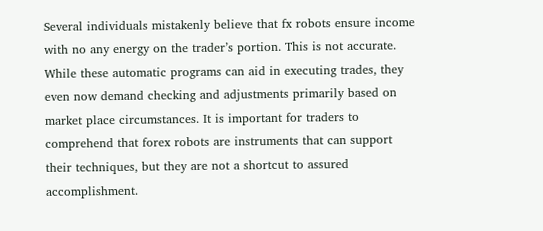Several individuals mistakenly believe that fx robots ensure income with no any energy on the trader’s portion. This is not accurate. While these automatic programs can aid in executing trades, they even now demand checking and adjustments primarily based on market place circumstances. It is important for traders to comprehend that forex robots are instruments that can support their techniques, but they are not a shortcut to assured accomplishment.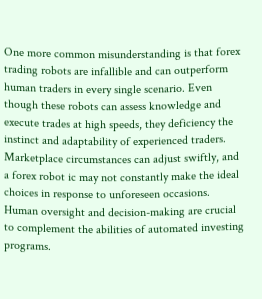One more common misunderstanding is that forex trading robots are infallible and can outperform human traders in every single scenario. Even though these robots can assess knowledge and execute trades at high speeds, they deficiency the instinct and adaptability of experienced traders. Marketplace circumstances can adjust swiftly, and a forex robot ic may not constantly make the ideal choices in response to unforeseen occasions. Human oversight and decision-making are crucial to complement the abilities of automated investing programs.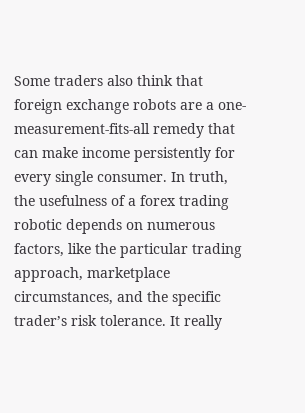Some traders also think that foreign exchange robots are a one-measurement-fits-all remedy that can make income persistently for every single consumer. In truth, the usefulness of a forex trading robotic depends on numerous factors, like the particular trading approach, marketplace circumstances, and the specific trader’s risk tolerance. It really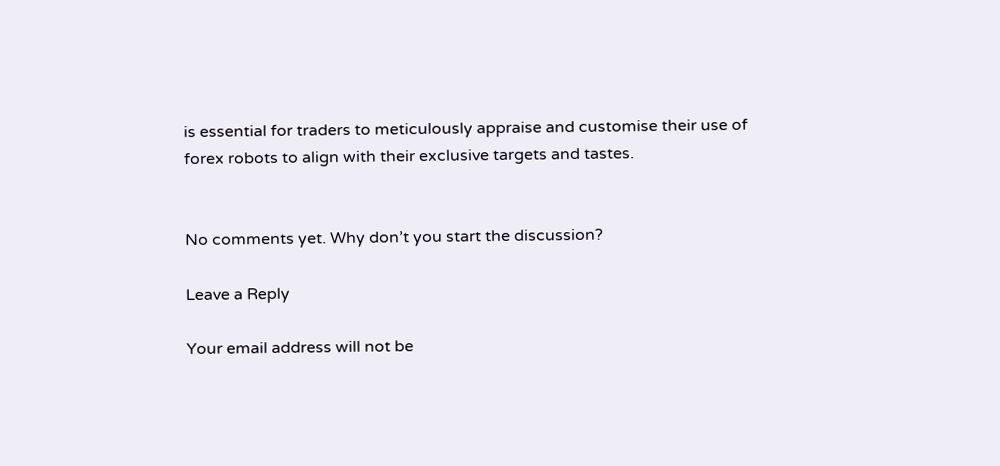is essential for traders to meticulously appraise and customise their use of forex robots to align with their exclusive targets and tastes.


No comments yet. Why don’t you start the discussion?

Leave a Reply

Your email address will not be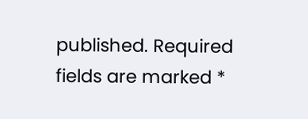published. Required fields are marked *